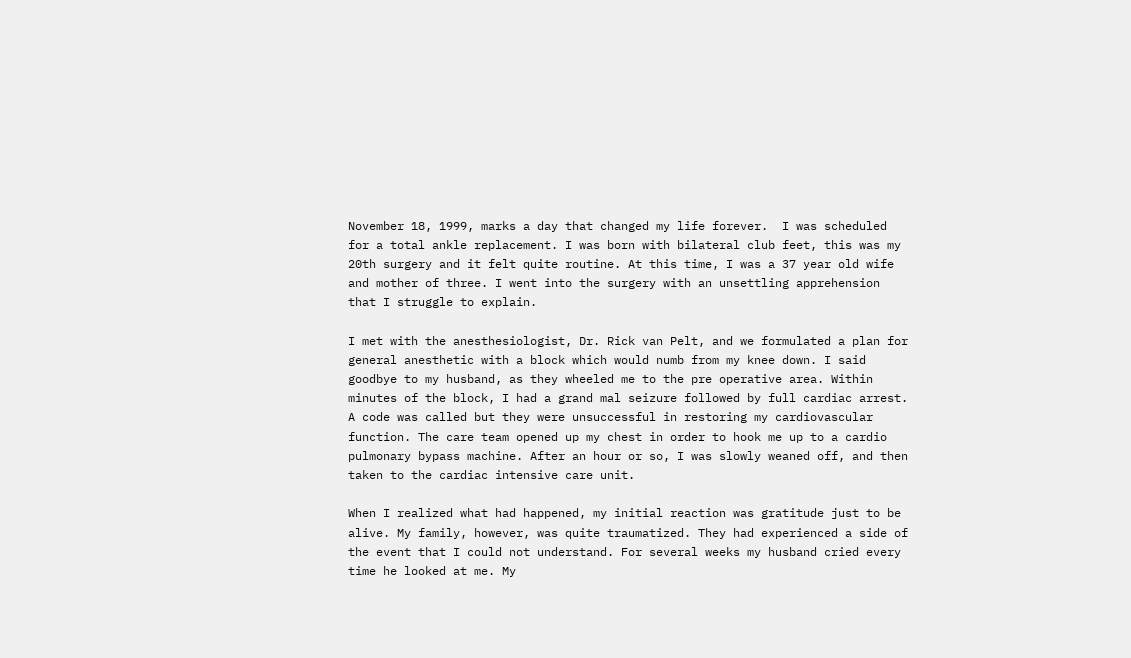November 18, 1999, marks a day that changed my life forever.  I was scheduled for a total ankle replacement. I was born with bilateral club feet, this was my 20th surgery and it felt quite routine. At this time, I was a 37 year old wife and mother of three. I went into the surgery with an unsettling apprehension that I struggle to explain.

I met with the anesthesiologist, Dr. Rick van Pelt, and we formulated a plan for general anesthetic with a block which would numb from my knee down. I said goodbye to my husband, as they wheeled me to the pre operative area. Within minutes of the block, I had a grand mal seizure followed by full cardiac arrest.  A code was called but they were unsuccessful in restoring my cardiovascular function. The care team opened up my chest in order to hook me up to a cardio pulmonary bypass machine. After an hour or so, I was slowly weaned off, and then taken to the cardiac intensive care unit.

When I realized what had happened, my initial reaction was gratitude just to be alive. My family, however, was quite traumatized. They had experienced a side of the event that I could not understand. For several weeks my husband cried every time he looked at me. My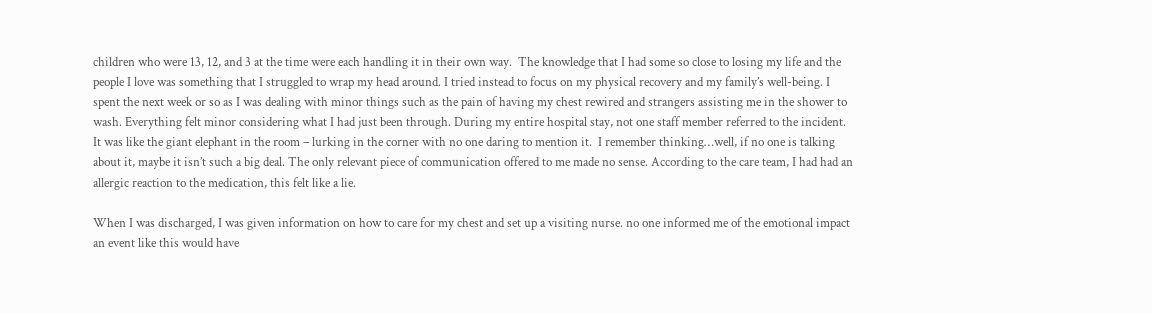children who were 13, 12, and 3 at the time were each handling it in their own way.  The knowledge that I had some so close to losing my life and the people I love was something that I struggled to wrap my head around. I tried instead to focus on my physical recovery and my family’s well-being. I spent the next week or so as I was dealing with minor things such as the pain of having my chest rewired and strangers assisting me in the shower to wash. Everything felt minor considering what I had just been through. During my entire hospital stay, not one staff member referred to the incident.  It was like the giant elephant in the room – lurking in the corner with no one daring to mention it.  I remember thinking…well, if no one is talking about it, maybe it isn’t such a big deal. The only relevant piece of communication offered to me made no sense. According to the care team, I had had an allergic reaction to the medication, this felt like a lie.

When I was discharged, I was given information on how to care for my chest and set up a visiting nurse. no one informed me of the emotional impact an event like this would have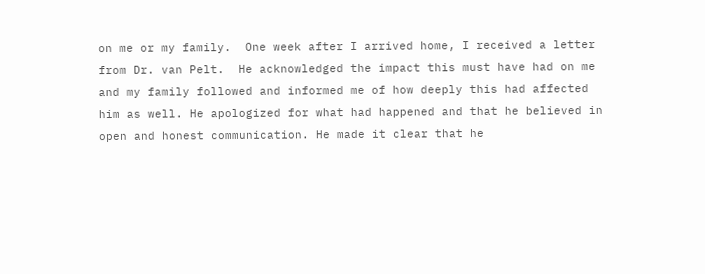on me or my family.  One week after I arrived home, I received a letter from Dr. van Pelt.  He acknowledged the impact this must have had on me and my family followed and informed me of how deeply this had affected him as well. He apologized for what had happened and that he believed in open and honest communication. He made it clear that he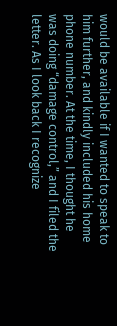would be available if I wanted to speak to him further, and kindly included his home phone number. At the time, I thought he was doing “damage control,” and I filed the letter. As I look back I recognize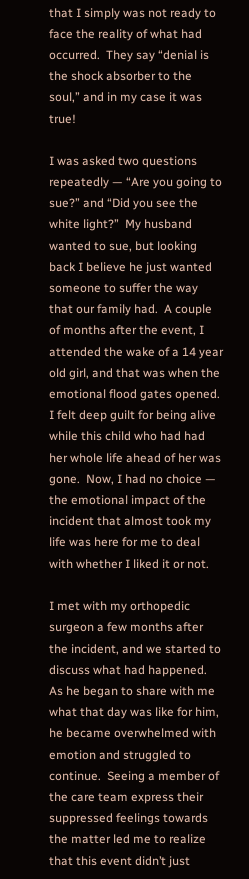that I simply was not ready to face the reality of what had occurred.  They say “denial is the shock absorber to the soul,” and in my case it was true!

I was asked two questions repeatedly — “Are you going to sue?” and “Did you see the white light?”  My husband wanted to sue, but looking back I believe he just wanted someone to suffer the way that our family had.  A couple of months after the event, I attended the wake of a 14 year old girl, and that was when the emotional flood gates opened.  I felt deep guilt for being alive while this child who had had her whole life ahead of her was gone.  Now, I had no choice — the emotional impact of the incident that almost took my life was here for me to deal with whether I liked it or not.

I met with my orthopedic surgeon a few months after the incident, and we started to discuss what had happened.  As he began to share with me what that day was like for him, he became overwhelmed with emotion and struggled to continue.  Seeing a member of the care team express their suppressed feelings towards the matter led me to realize that this event didn’t just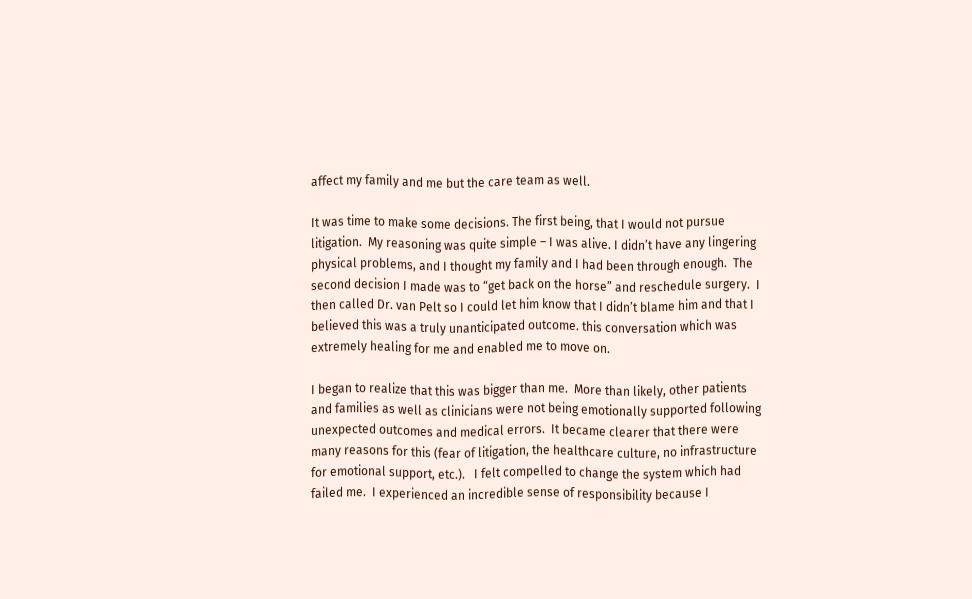affect my family and me but the care team as well.

It was time to make some decisions. The first being, that I would not pursue litigation.  My reasoning was quite simple – I was alive. I didn’t have any lingering physical problems, and I thought my family and I had been through enough.  The second decision I made was to “get back on the horse” and reschedule surgery.  I then called Dr. van Pelt so I could let him know that I didn’t blame him and that I believed this was a truly unanticipated outcome. this conversation which was extremely healing for me and enabled me to move on.

I began to realize that this was bigger than me.  More than likely, other patients and families as well as clinicians were not being emotionally supported following unexpected outcomes and medical errors.  It became clearer that there were many reasons for this (fear of litigation, the healthcare culture, no infrastructure for emotional support, etc.).   I felt compelled to change the system which had failed me.  I experienced an incredible sense of responsibility because I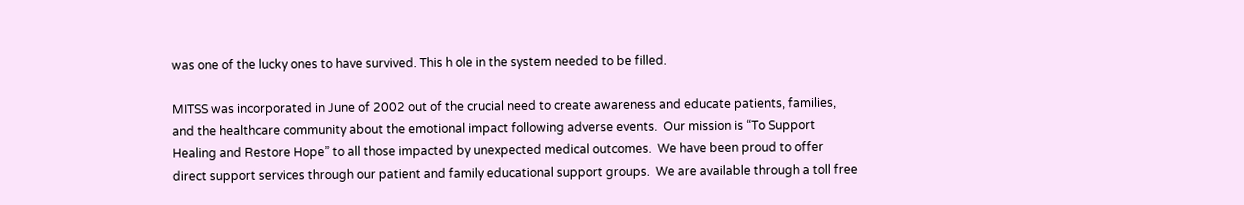was one of the lucky ones to have survived. This h ole in the system needed to be filled.

MITSS was incorporated in June of 2002 out of the crucial need to create awareness and educate patients, families, and the healthcare community about the emotional impact following adverse events.  Our mission is “To Support Healing and Restore Hope” to all those impacted by unexpected medical outcomes.  We have been proud to offer direct support services through our patient and family educational support groups.  We are available through a toll free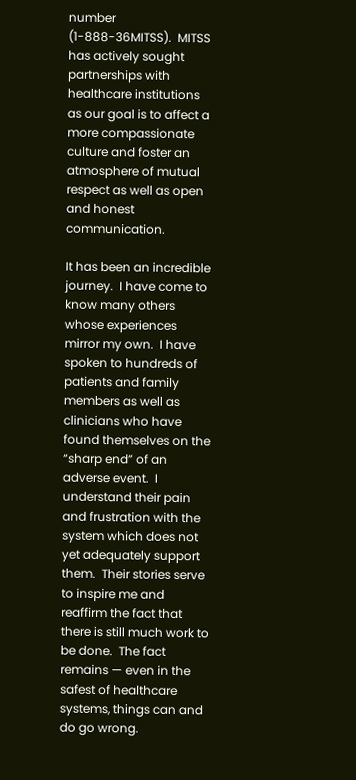number (1-888-36MITSS).  MITSS has actively sought partnerships with healthcare institutions as our goal is to affect a more compassionate culture and foster an atmosphere of mutual respect as well as open and honest communication.

It has been an incredible journey.  I have come to know many others whose experiences mirror my own.  I have spoken to hundreds of patients and family members as well as clinicians who have found themselves on the “sharp end” of an adverse event.  I understand their pain and frustration with the system which does not yet adequately support them.  Their stories serve to inspire me and reaffirm the fact that there is still much work to be done.  The fact remains — even in the safest of healthcare systems, things can and do go wrong.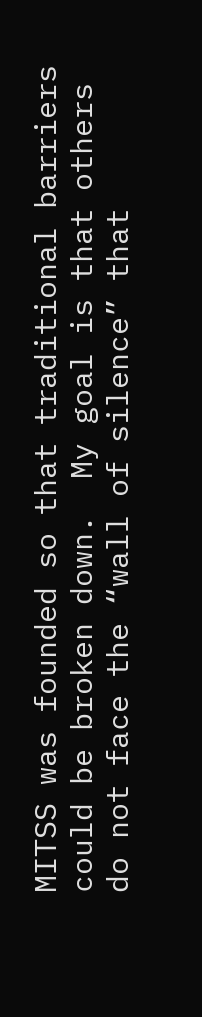MITSS was founded so that traditional barriers could be broken down.  My goal is that others do not face the “wall of silence” that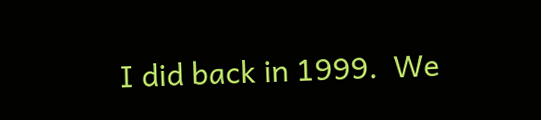I did back in 1999.  We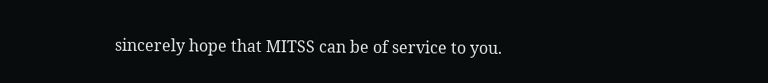sincerely hope that MITSS can be of service to you.